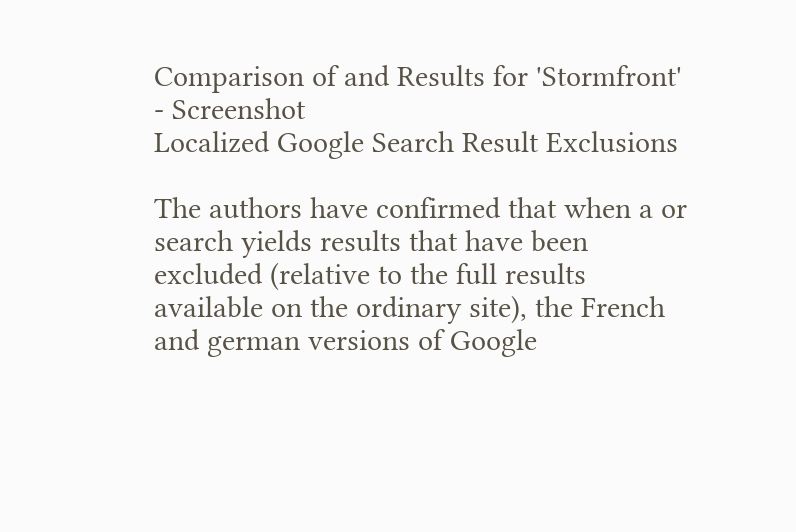Comparison of and Results for 'Stormfront' - Screenshot
Localized Google Search Result Exclusions

The authors have confirmed that when a or search yields results that have been excluded (relative to the full results available on the ordinary site), the French and german versions of Google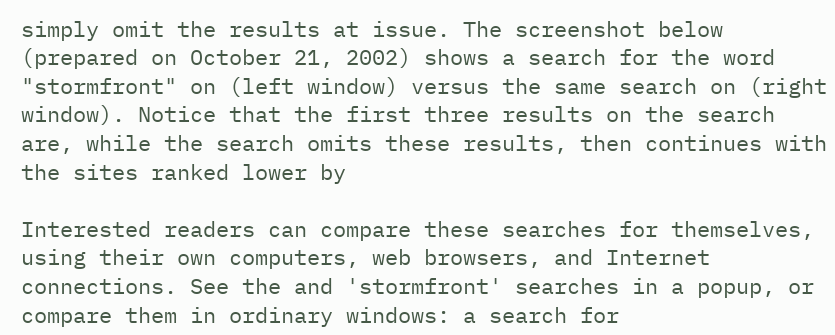simply omit the results at issue. The screenshot below (prepared on October 21, 2002) shows a search for the word "stormfront" on (left window) versus the same search on (right window). Notice that the first three results on the search are, while the search omits these results, then continues with the sites ranked lower by

Interested readers can compare these searches for themselves, using their own computers, web browsers, and Internet connections. See the and 'stormfront' searches in a popup, or compare them in ordinary windows: a search for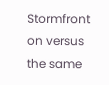Stormfront on versus the same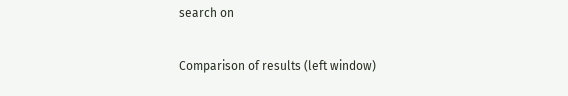search on

Comparison of results (left window)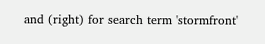and (right) for search term 'stormfront'